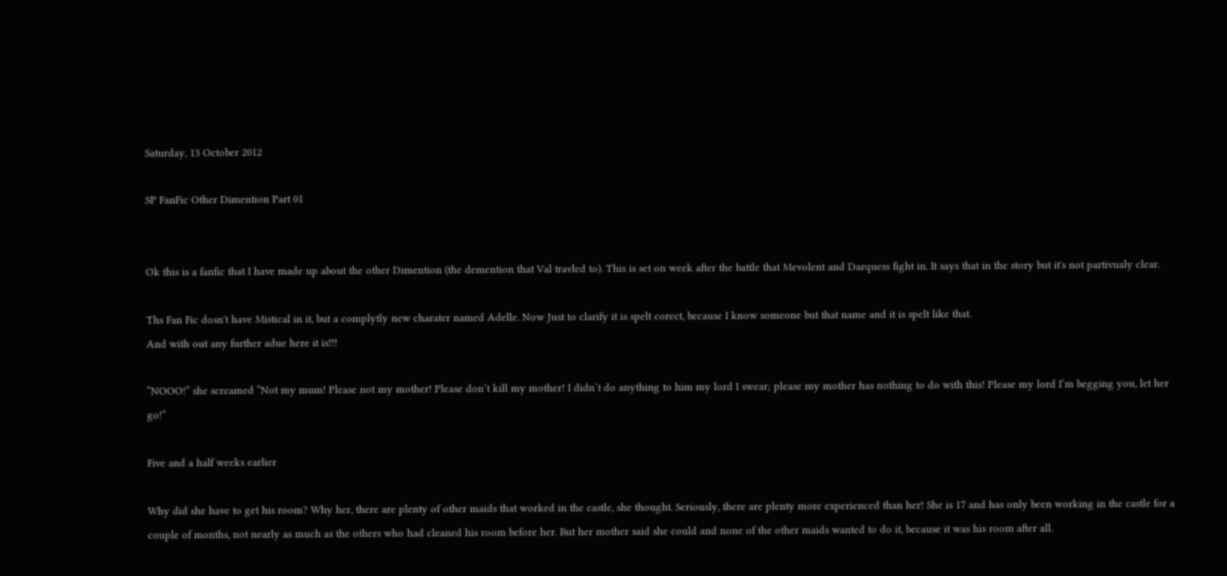Saturday, 13 October 2012

SP FanFic Other Dimention Part 01


Ok this is a fanfic that I have made up about the other Dimention (the demention that Val travled to). This is set on week after the battle that Mevolent and Darquess fight in. It says that in the story but it's not partivualy clear.

Ths Fan Fic dosn't have Mistical in it, but a complytly new charater named Adelle. Now Just to clarify it is spelt corect, because I know someone but that name and it is spelt like that.
And with out any further adue here it is!!!

“NOOO!” she screamed “Not my mum! Please not my mother! Please don’t kill my mother! I didn’t do anything to him my lord I swear; please my mother has nothing to do with this! Please my lord I’m begging you, let her go!”

Five and a half weeks earlier

Why did she have to get his room? Why her, there are plenty of other maids that worked in the castle, she thought. Seriously, there are plenty more experienced than her! She is 17 and has only been working in the castle for a couple of months, not nearly as much as the others who had cleaned his room before her. But her mother said she could and none of the other maids wanted to do it, because it was his room after all.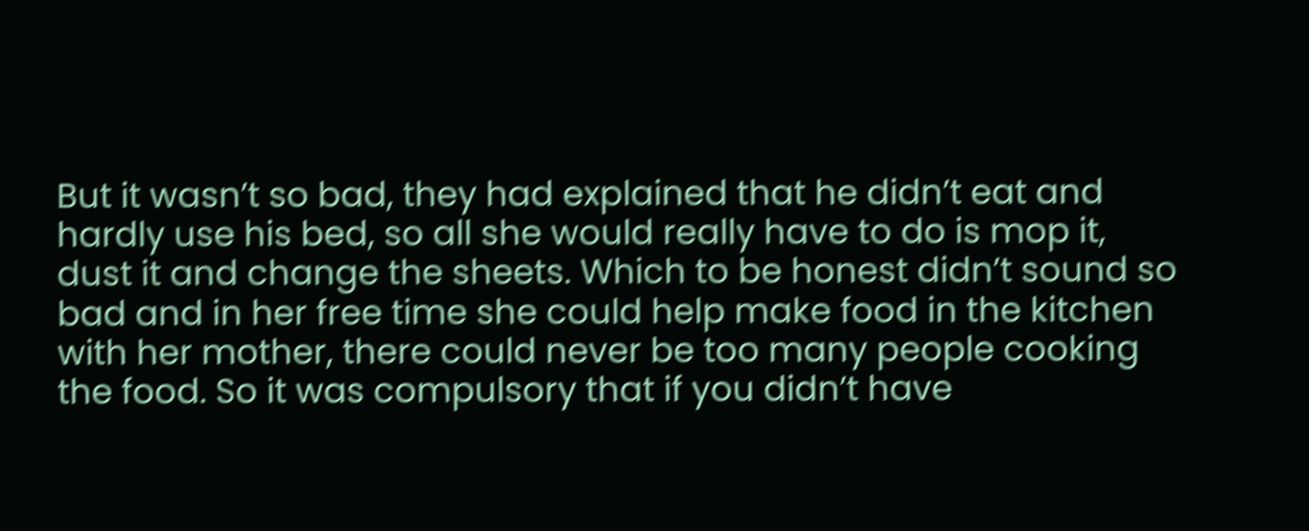But it wasn’t so bad, they had explained that he didn’t eat and hardly use his bed, so all she would really have to do is mop it, dust it and change the sheets. Which to be honest didn’t sound so bad and in her free time she could help make food in the kitchen with her mother, there could never be too many people cooking the food. So it was compulsory that if you didn’t have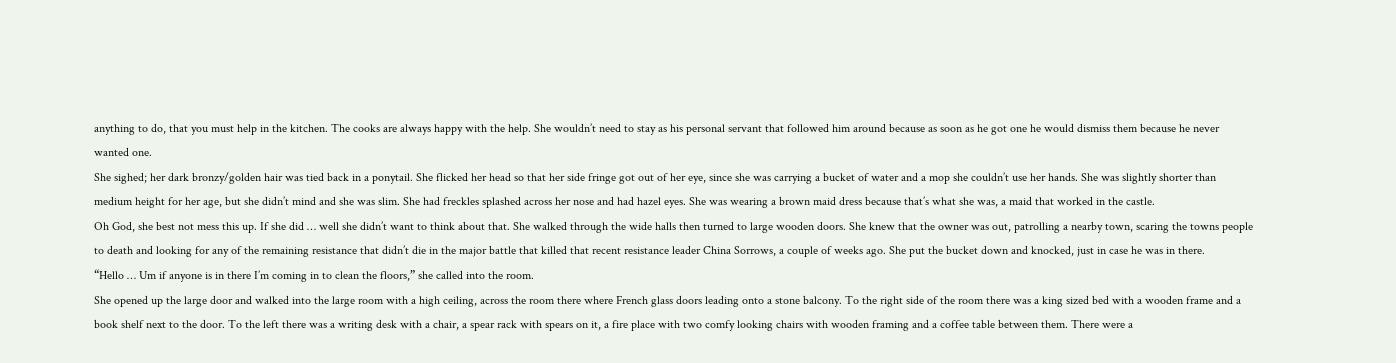anything to do, that you must help in the kitchen. The cooks are always happy with the help. She wouldn’t need to stay as his personal servant that followed him around because as soon as he got one he would dismiss them because he never wanted one.
She sighed; her dark bronzy/golden hair was tied back in a ponytail. She flicked her head so that her side fringe got out of her eye, since she was carrying a bucket of water and a mop she couldn’t use her hands. She was slightly shorter than medium height for her age, but she didn’t mind and she was slim. She had freckles splashed across her nose and had hazel eyes. She was wearing a brown maid dress because that’s what she was, a maid that worked in the castle.
Oh God, she best not mess this up. If she did … well she didn’t want to think about that. She walked through the wide halls then turned to large wooden doors. She knew that the owner was out, patrolling a nearby town, scaring the towns people to death and looking for any of the remaining resistance that didn’t die in the major battle that killed that recent resistance leader China Sorrows, a couple of weeks ago. She put the bucket down and knocked, just in case he was in there.
“Hello … Um if anyone is in there I’m coming in to clean the floors,” she called into the room.
She opened up the large door and walked into the large room with a high ceiling, across the room there where French glass doors leading onto a stone balcony. To the right side of the room there was a king sized bed with a wooden frame and a book shelf next to the door. To the left there was a writing desk with a chair, a spear rack with spears on it, a fire place with two comfy looking chairs with wooden framing and a coffee table between them. There were a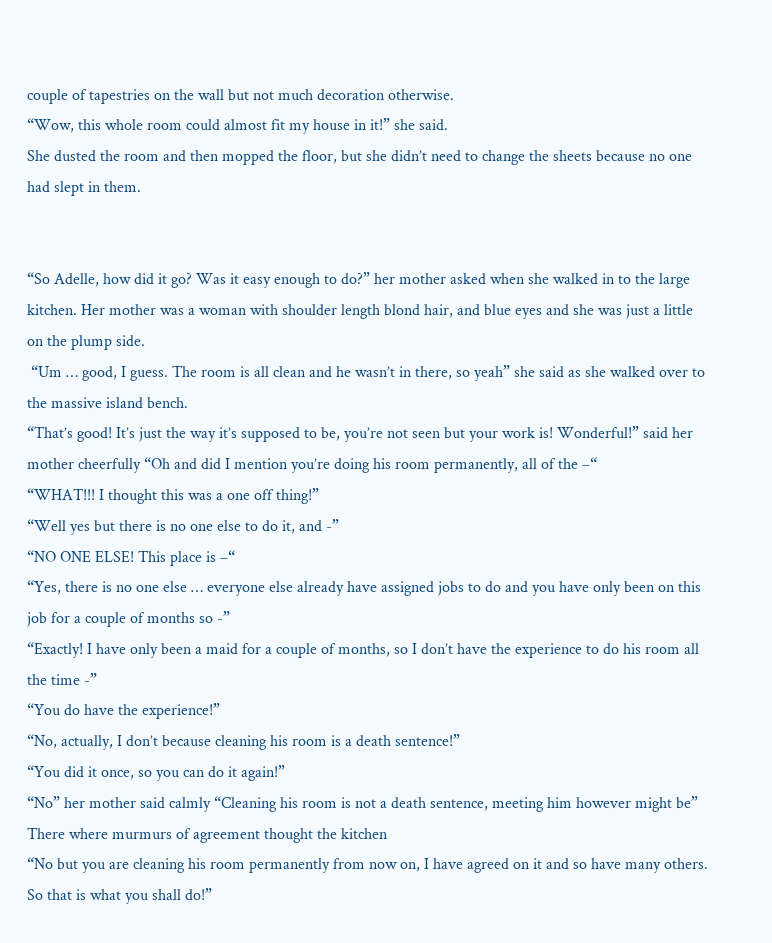couple of tapestries on the wall but not much decoration otherwise.
“Wow, this whole room could almost fit my house in it!” she said.
She dusted the room and then mopped the floor, but she didn’t need to change the sheets because no one had slept in them.


“So Adelle, how did it go? Was it easy enough to do?” her mother asked when she walked in to the large kitchen. Her mother was a woman with shoulder length blond hair, and blue eyes and she was just a little on the plump side.
 “Um … good, I guess. The room is all clean and he wasn’t in there, so yeah” she said as she walked over to the massive island bench.
“That’s good! It’s just the way it’s supposed to be, you’re not seen but your work is! Wonderful!” said her mother cheerfully “Oh and did I mention you’re doing his room permanently, all of the –“
“WHAT!!! I thought this was a one off thing!”
“Well yes but there is no one else to do it, and -”
“NO ONE ELSE! This place is –“
“Yes, there is no one else … everyone else already have assigned jobs to do and you have only been on this job for a couple of months so -”
“Exactly! I have only been a maid for a couple of months, so I don’t have the experience to do his room all the time -”
“You do have the experience!”
“No, actually, I don’t because cleaning his room is a death sentence!”
“You did it once, so you can do it again!”
“No” her mother said calmly “Cleaning his room is not a death sentence, meeting him however might be” There where murmurs of agreement thought the kitchen
“No but you are cleaning his room permanently from now on, I have agreed on it and so have many others. So that is what you shall do!”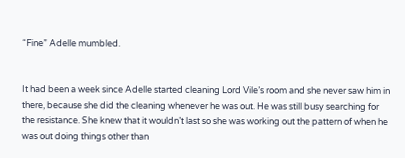“Fine” Adelle mumbled.


It had been a week since Adelle started cleaning Lord Vile’s room and she never saw him in there, because she did the cleaning whenever he was out. He was still busy searching for the resistance. She knew that it wouldn’t last so she was working out the pattern of when he was out doing things other than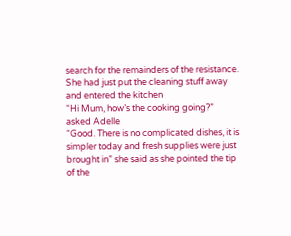search for the remainders of the resistance. She had just put the cleaning stuff away and entered the kitchen
“Hi Mum, how’s the cooking going?” asked Adelle
“Good. There is no complicated dishes, it is simpler today and fresh supplies were just brought in” she said as she pointed the tip of the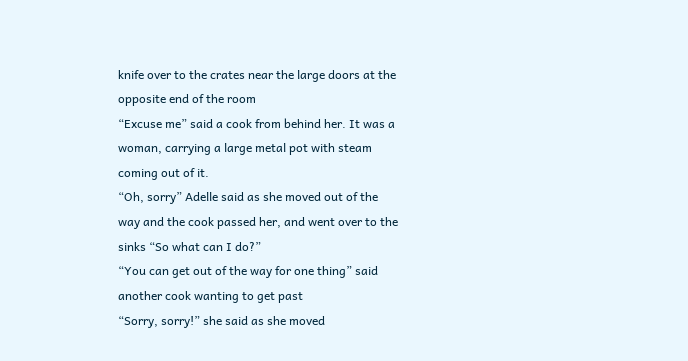knife over to the crates near the large doors at the opposite end of the room
“Excuse me” said a cook from behind her. It was a woman, carrying a large metal pot with steam coming out of it.
“Oh, sorry” Adelle said as she moved out of the way and the cook passed her, and went over to the sinks “So what can I do?”
“You can get out of the way for one thing” said another cook wanting to get past
“Sorry, sorry!” she said as she moved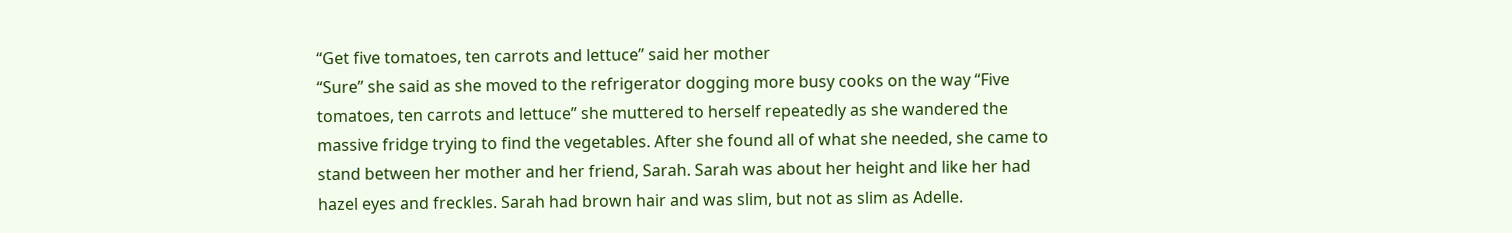“Get five tomatoes, ten carrots and lettuce” said her mother
“Sure” she said as she moved to the refrigerator dogging more busy cooks on the way “Five tomatoes, ten carrots and lettuce” she muttered to herself repeatedly as she wandered the massive fridge trying to find the vegetables. After she found all of what she needed, she came to stand between her mother and her friend, Sarah. Sarah was about her height and like her had hazel eyes and freckles. Sarah had brown hair and was slim, but not as slim as Adelle.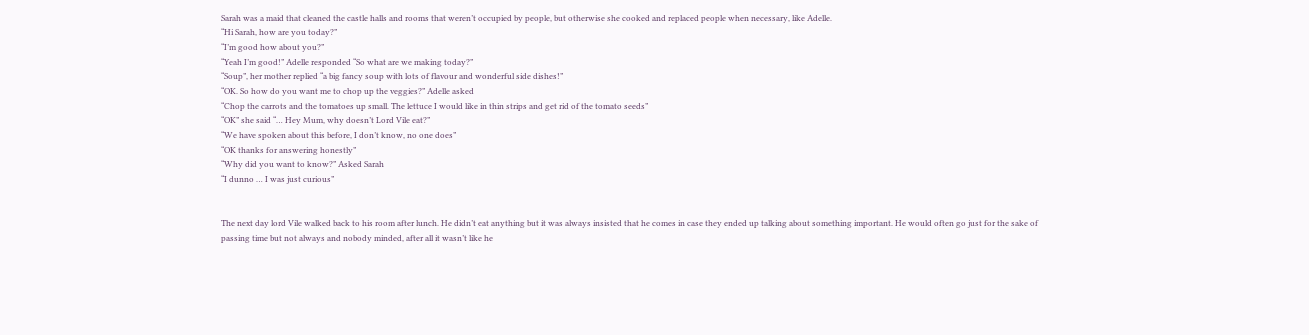Sarah was a maid that cleaned the castle halls and rooms that weren’t occupied by people, but otherwise she cooked and replaced people when necessary, like Adelle.
“Hi Sarah, how are you today?”
“I’m good how about you?”
“Yeah I’m good!” Adelle responded “So what are we making today?”
“Soup”, her mother replied “a big fancy soup with lots of flavour and wonderful side dishes!”
“OK. So how do you want me to chop up the veggies?” Adelle asked
“Chop the carrots and the tomatoes up small. The lettuce I would like in thin strips and get rid of the tomato seeds”
“OK” she said “… Hey Mum, why doesn’t Lord Vile eat?”
“We have spoken about this before, I don’t know, no one does”
“OK thanks for answering honestly”
“Why did you want to know?” Asked Sarah
“I dunno … I was just curious”


The next day lord Vile walked back to his room after lunch. He didn’t eat anything but it was always insisted that he comes in case they ended up talking about something important. He would often go just for the sake of passing time but not always and nobody minded, after all it wasn’t like he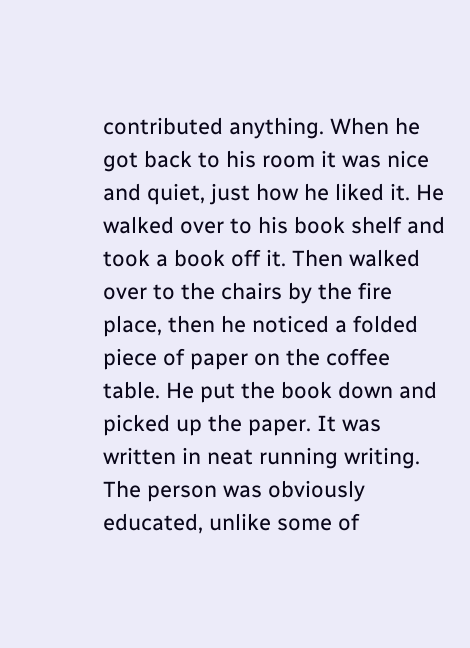contributed anything. When he got back to his room it was nice and quiet, just how he liked it. He walked over to his book shelf and took a book off it. Then walked over to the chairs by the fire place, then he noticed a folded piece of paper on the coffee table. He put the book down and picked up the paper. It was written in neat running writing. The person was obviously educated, unlike some of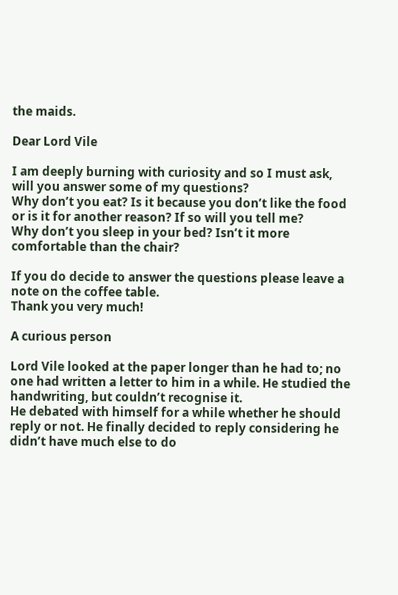the maids.

Dear Lord Vile

I am deeply burning with curiosity and so I must ask, will you answer some of my questions?
Why don’t you eat? Is it because you don’t like the food or is it for another reason? If so will you tell me?
Why don’t you sleep in your bed? Isn’t it more comfortable than the chair?

If you do decide to answer the questions please leave a note on the coffee table.
Thank you very much!

A curious person

Lord Vile looked at the paper longer than he had to; no one had written a letter to him in a while. He studied the handwriting, but couldn’t recognise it.
He debated with himself for a while whether he should reply or not. He finally decided to reply considering he didn’t have much else to do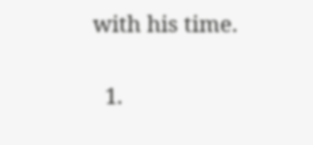with his time.


  1.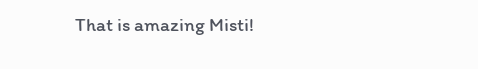That is amazing Misti!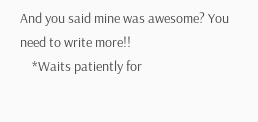And you said mine was awesome? You need to write more!!
    *Waits patiently for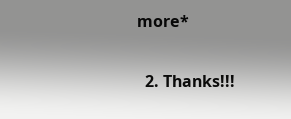more*

  2. Thanks!!!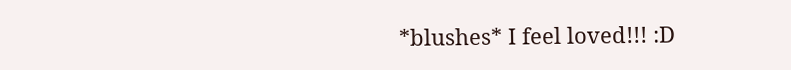*blushes* I feel loved!!! :D